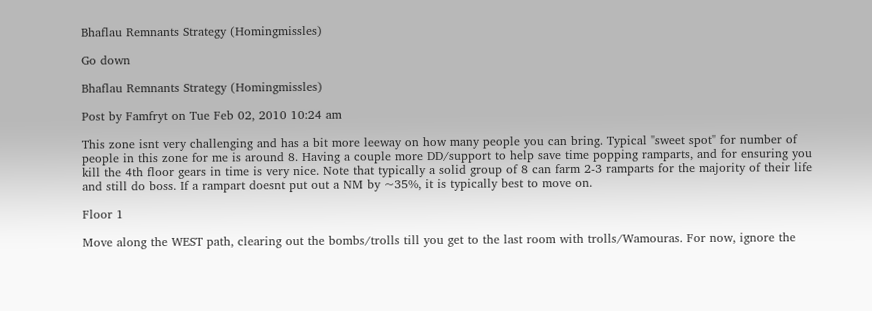Bhaflau Remnants Strategy (Homingmissles)

Go down

Bhaflau Remnants Strategy (Homingmissles)

Post by Famfryt on Tue Feb 02, 2010 10:24 am

This zone isnt very challenging and has a bit more leeway on how many people you can bring. Typical "sweet spot" for number of people in this zone for me is around 8. Having a couple more DD/support to help save time popping ramparts, and for ensuring you kill the 4th floor gears in time is very nice. Note that typically a solid group of 8 can farm 2-3 ramparts for the majority of their life and still do boss. If a rampart doesnt put out a NM by ~35%, it is typically best to move on.

Floor 1

Move along the WEST path, clearing out the bombs/trolls till you get to the last room with trolls/Wamouras. For now, ignore the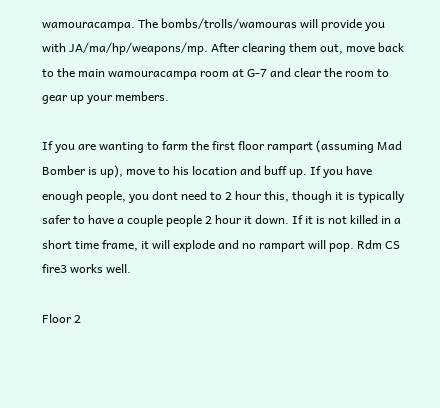wamouracampa. The bombs/trolls/wamouras will provide you with JA/ma/hp/weapons/mp. After clearing them out, move back to the main wamouracampa room at G-7 and clear the room to gear up your members.

If you are wanting to farm the first floor rampart (assuming Mad Bomber is up), move to his location and buff up. If you have enough people, you dont need to 2 hour this, though it is typically safer to have a couple people 2 hour it down. If it is not killed in a short time frame, it will explode and no rampart will pop. Rdm CS fire3 works well.

Floor 2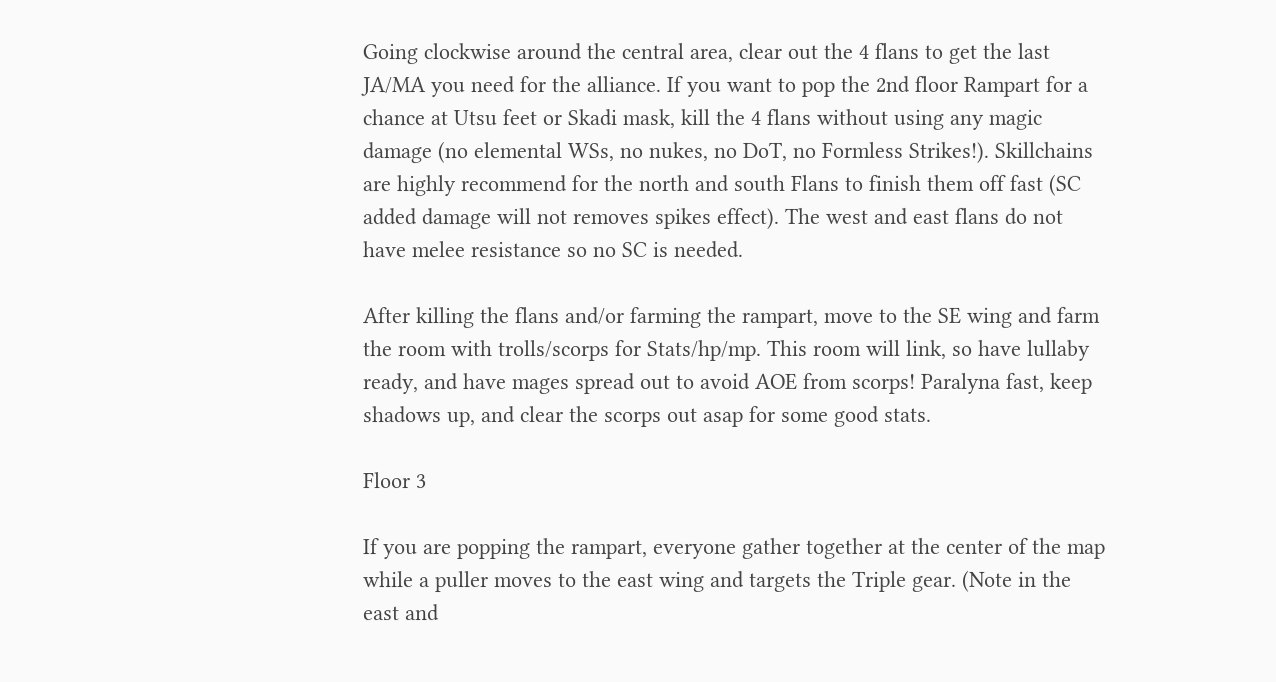Going clockwise around the central area, clear out the 4 flans to get the last JA/MA you need for the alliance. If you want to pop the 2nd floor Rampart for a chance at Utsu feet or Skadi mask, kill the 4 flans without using any magic damage (no elemental WSs, no nukes, no DoT, no Formless Strikes!). Skillchains are highly recommend for the north and south Flans to finish them off fast (SC added damage will not removes spikes effect). The west and east flans do not have melee resistance so no SC is needed.

After killing the flans and/or farming the rampart, move to the SE wing and farm the room with trolls/scorps for Stats/hp/mp. This room will link, so have lullaby ready, and have mages spread out to avoid AOE from scorps! Paralyna fast, keep shadows up, and clear the scorps out asap for some good stats.

Floor 3

If you are popping the rampart, everyone gather together at the center of the map while a puller moves to the east wing and targets the Triple gear. (Note in the east and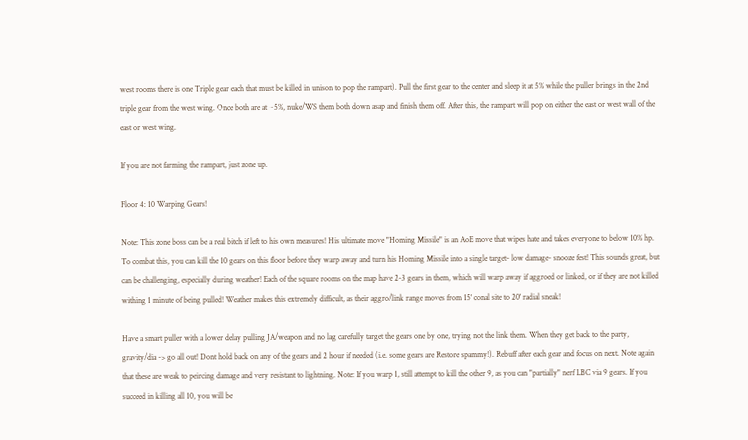west rooms there is one Triple gear each that must be killed in unison to pop the rampart). Pull the first gear to the center and sleep it at 5% while the puller brings in the 2nd triple gear from the west wing. Once both are at ~5%, nuke/WS them both down asap and finish them off. After this, the rampart will pop on either the east or west wall of the east or west wing.

If you are not farming the rampart, just zone up.

Floor 4: 10 Warping Gears!

Note: This zone boss can be a real bitch if left to his own measures! His ultimate move "Homing Missile" is an AoE move that wipes hate and takes everyone to below 10% hp. To combat this, you can kill the 10 gears on this floor before they warp away and turn his Homing Missile into a single target- low damage- snooze fest! This sounds great, but can be challenging, especially during weather! Each of the square rooms on the map have 2-3 gears in them, which will warp away if aggroed or linked, or if they are not killed withing 1 minute of being pulled! Weather makes this extremely difficult, as their aggro/link range moves from 15' conal site to 20' radial sneak!

Have a smart puller with a lower delay pulling JA/weapon and no lag carefully target the gears one by one, trying not the link them. When they get back to the party, gravity/dia -> go all out! Dont hold back on any of the gears and 2 hour if needed (i.e. some gears are Restore spammy!). Rebuff after each gear and focus on next. Note again that these are weak to peircing damage and very resistant to lightning. Note: If you warp 1, still attempt to kill the other 9, as you can "partially" nerf LBC via 9 gears. If you succeed in killing all 10, you will be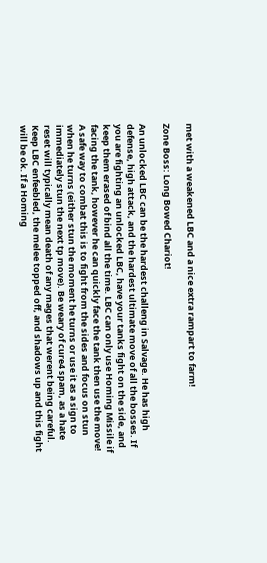met with a weakened LBC and a nice extra rampart to farm!

Zone Boss: Long Bowed Chariot!

An unlocked LBC can be the hardest challeng in Salvage. He has high defense, high attack, and the hardest ultimate move of all the bosses. If you are fighting an unlocked LBC, have your tanks fight on the side, and keep them erased of bind all the time. LBC can only use Homing Missile if facing the tank, however he can quickly face the tank then use the move! A safe way to combat this is to fight from the sides and focus on stun when he turns (either stun the moment he turns or use it as a sign to immediately stun the next tp move). Be weary of cure4 spam, as a hate reset will typically mean death of any mages that werent being careful. Keep LBC enfeebled, the melee topped off, and shadows up and this fight will be ok. If a Homing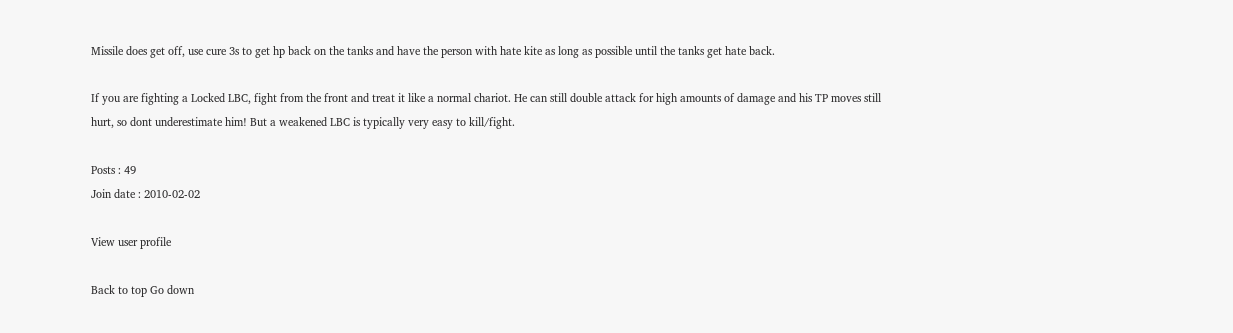Missile does get off, use cure 3s to get hp back on the tanks and have the person with hate kite as long as possible until the tanks get hate back.

If you are fighting a Locked LBC, fight from the front and treat it like a normal chariot. He can still double attack for high amounts of damage and his TP moves still hurt, so dont underestimate him! But a weakened LBC is typically very easy to kill/fight.

Posts : 49
Join date : 2010-02-02

View user profile

Back to top Go down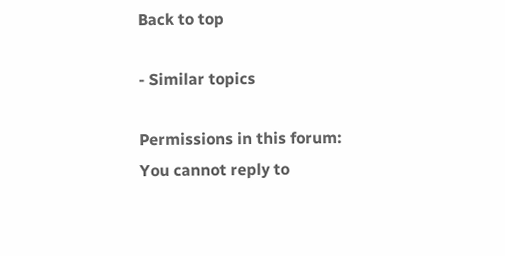Back to top

- Similar topics

Permissions in this forum:
You cannot reply to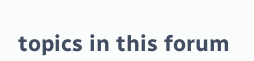topics in this forum